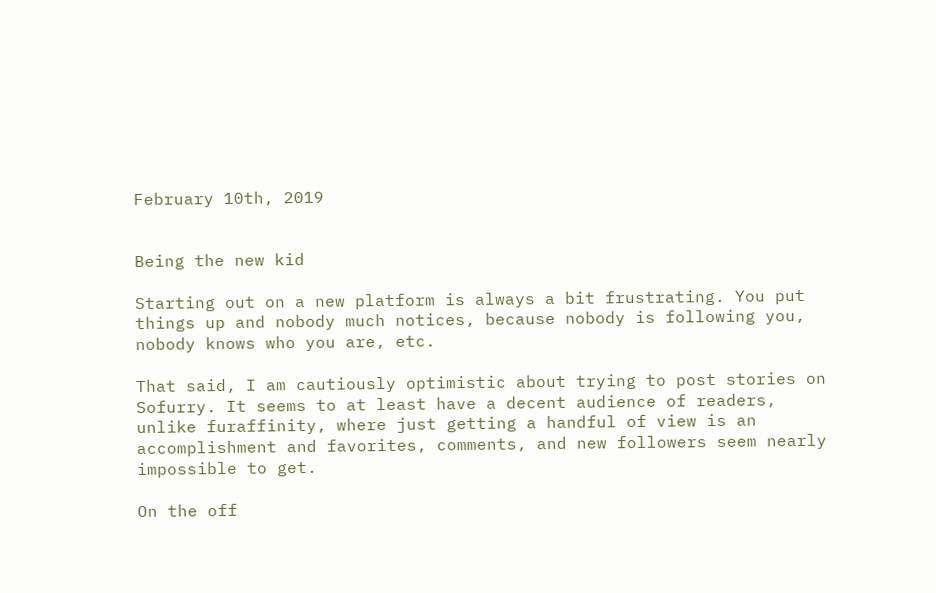February 10th, 2019


Being the new kid

Starting out on a new platform is always a bit frustrating. You put things up and nobody much notices, because nobody is following you, nobody knows who you are, etc.

That said, I am cautiously optimistic about trying to post stories on Sofurry. It seems to at least have a decent audience of readers, unlike furaffinity, where just getting a handful of view is an accomplishment and favorites, comments, and new followers seem nearly impossible to get.

On the off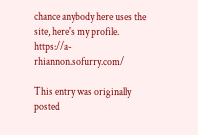chance anybody here uses the site, here's my profile. https://a-rhiannon.sofurry.com/

This entry was originally posted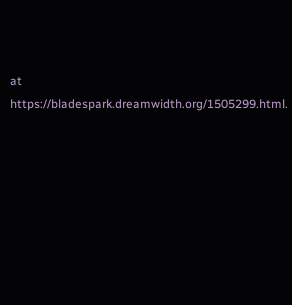at https://bladespark.dreamwidth.org/1505299.html.